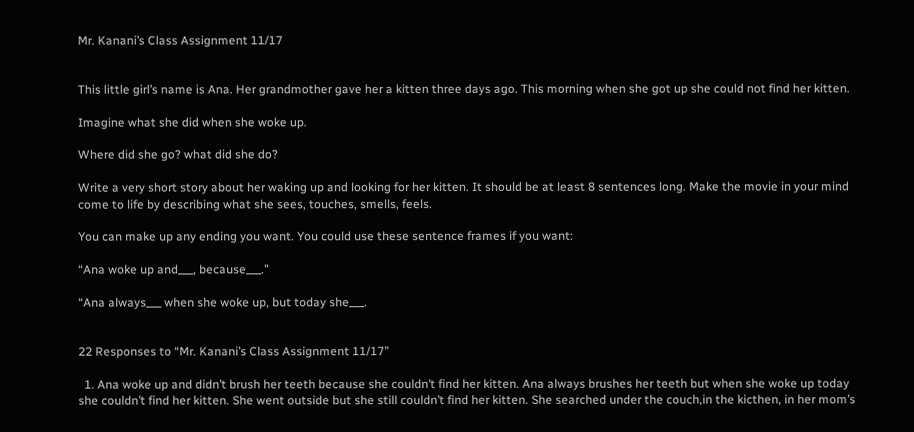Mr. Kanani’s Class Assignment 11/17


This little girl’s name is Ana. Her grandmother gave her a kitten three days ago. This morning when she got up she could not find her kitten.

Imagine what she did when she woke up.

Where did she go? what did she do?

Write a very short story about her waking up and looking for her kitten. It should be at least 8 sentences long. Make the movie in your mind come to life by describing what she sees, touches, smells, feels.

You can make up any ending you want. You could use these sentence frames if you want:

“Ana woke up and___, because___.”

“Ana always___ when she woke up, but today she___.


22 Responses to “Mr. Kanani’s Class Assignment 11/17”

  1. Ana woke up and didn’t brush her teeth because she couldn’t find her kitten. Ana always brushes her teeth but when she woke up today she couldn’t find her kitten. She went outside but she still couldn’t find her kitten. She searched under the couch,in the kicthen, in her mom’s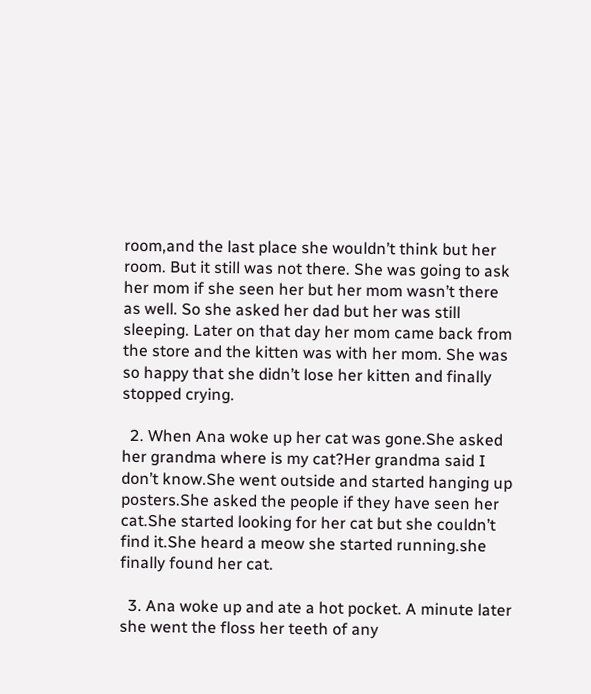room,and the last place she wouldn’t think but her room. But it still was not there. She was going to ask her mom if she seen her but her mom wasn’t there as well. So she asked her dad but her was still sleeping. Later on that day her mom came back from the store and the kitten was with her mom. She was so happy that she didn’t lose her kitten and finally stopped crying.

  2. When Ana woke up her cat was gone.She asked her grandma where is my cat?Her grandma said I don’t know.She went outside and started hanging up posters.She asked the people if they have seen her cat.She started looking for her cat but she couldn’t find it.She heard a meow she started running.she finally found her cat.

  3. Ana woke up and ate a hot pocket. A minute later she went the floss her teeth of any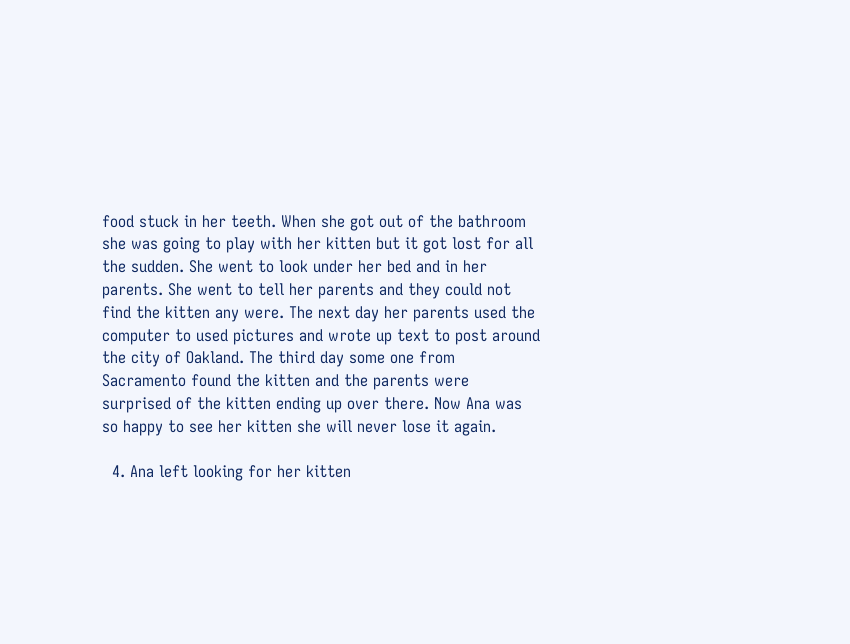food stuck in her teeth. When she got out of the bathroom she was going to play with her kitten but it got lost for all the sudden. She went to look under her bed and in her parents. She went to tell her parents and they could not find the kitten any were. The next day her parents used the computer to used pictures and wrote up text to post around the city of Oakland. The third day some one from Sacramento found the kitten and the parents were surprised of the kitten ending up over there. Now Ana was so happy to see her kitten she will never lose it again.

  4. Ana left looking for her kitten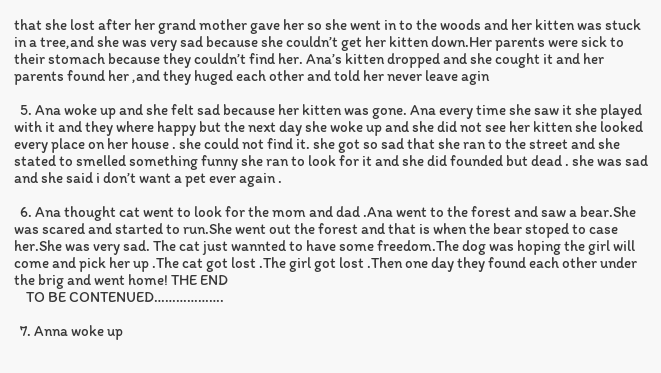that she lost after her grand mother gave her so she went in to the woods and her kitten was stuck in a tree,and she was very sad because she couldn’t get her kitten down.Her parents were sick to their stomach because they couldn’t find her. Ana’s kitten dropped and she cought it and her parents found her ,and they huged each other and told her never leave agin

  5. Ana woke up and she felt sad because her kitten was gone. Ana every time she saw it she played with it and they where happy but the next day she woke up and she did not see her kitten she looked every place on her house . she could not find it. she got so sad that she ran to the street and she stated to smelled something funny she ran to look for it and she did founded but dead . she was sad and she said i don’t want a pet ever again .

  6. Ana thought cat went to look for the mom and dad .Ana went to the forest and saw a bear.She was scared and started to run.She went out the forest and that is when the bear stoped to case her.She was very sad. The cat just wannted to have some freedom.The dog was hoping the girl will come and pick her up .The cat got lost .The girl got lost .Then one day they found each other under the brig and went home! THE END
    TO BE CONTENUED……………….

  7. Anna woke up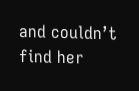and couldn’t find her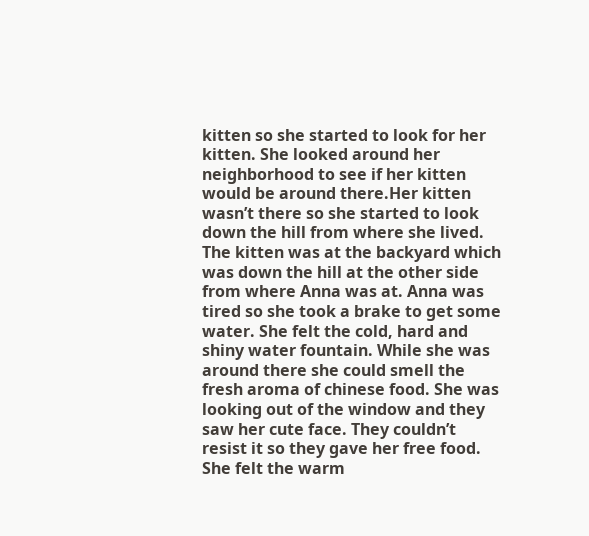kitten so she started to look for her kitten. She looked around her neighborhood to see if her kitten would be around there.Her kitten wasn’t there so she started to look down the hill from where she lived. The kitten was at the backyard which was down the hill at the other side from where Anna was at. Anna was tired so she took a brake to get some water. She felt the cold, hard and shiny water fountain. While she was around there she could smell the fresh aroma of chinese food. She was looking out of the window and they saw her cute face. They couldn’t resist it so they gave her free food. She felt the warm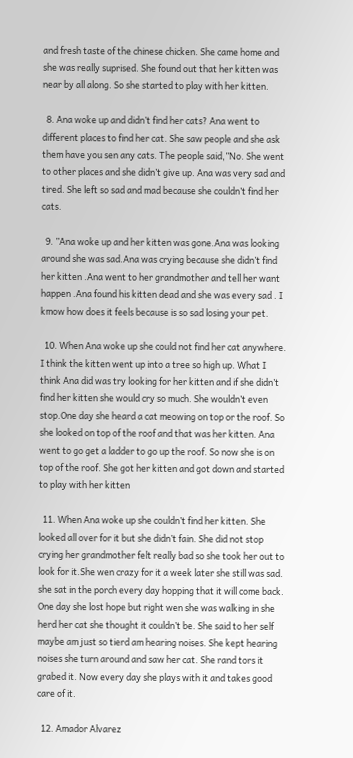and fresh taste of the chinese chicken. She came home and she was really suprised. She found out that her kitten was near by all along. So she started to play with her kitten.

  8. Ana woke up and didn’t find her cats? Ana went to different places to find her cat. She saw people and she ask them have you sen any cats. The people said,”No. She went to other places and she didn’t give up. Ana was very sad and tired. She left so sad and mad because she couldn’t find her cats.

  9. ”Ana woke up and her kitten was gone.Ana was looking around she was sad.Ana was crying because she didn’t find her kitten .Ana went to her grandmother and tell her want happen .Ana found his kitten dead and she was every sad . I kmow how does it feels because is so sad losing your pet.

  10. When Ana woke up she could not find her cat anywhere. I think the kitten went up into a tree so high up. What I think Ana did was try looking for her kitten and if she didn’t find her kitten she would cry so much. She wouldn’t even stop.One day she heard a cat meowing on top or the roof. So she looked on top of the roof and that was her kitten. Ana went to go get a ladder to go up the roof. So now she is on top of the roof. She got her kitten and got down and started to play with her kitten

  11. When Ana woke up she couldn’t find her kitten. She looked all over for it but she didn’t fain. She did not stop crying her grandmother felt really bad so she took her out to look for it.She wen crazy for it a week later she still was sad. she sat in the porch every day hopping that it will come back. One day she lost hope but right wen she was walking in she herd her cat she thought it couldn’t be. She said to her self maybe am just so tierd am hearing noises. She kept hearing noises she turn around and saw her cat. She rand tors it grabed it. Now every day she plays with it and takes good care of it.

  12. Amador Alvarez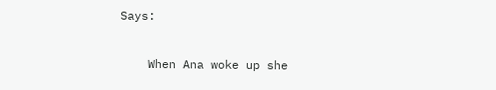Says:

    When Ana woke up she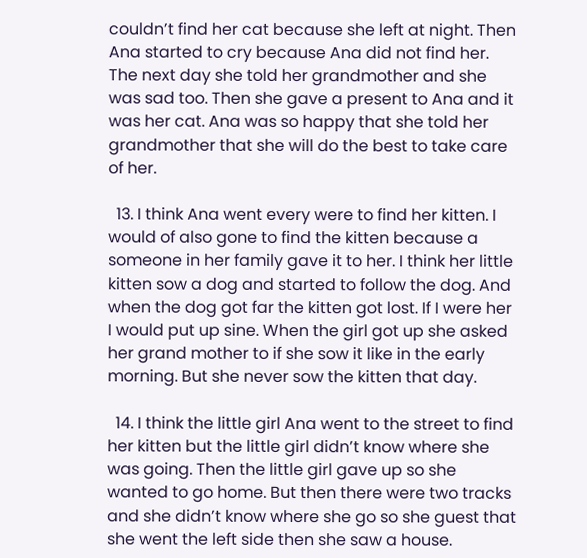couldn’t find her cat because she left at night. Then Ana started to cry because Ana did not find her. The next day she told her grandmother and she was sad too. Then she gave a present to Ana and it was her cat. Ana was so happy that she told her grandmother that she will do the best to take care of her.

  13. I think Ana went every were to find her kitten. I would of also gone to find the kitten because a someone in her family gave it to her. I think her little kitten sow a dog and started to follow the dog. And when the dog got far the kitten got lost. If I were her I would put up sine. When the girl got up she asked her grand mother to if she sow it like in the early morning. But she never sow the kitten that day.

  14. I think the little girl Ana went to the street to find her kitten but the little girl didn’t know where she was going. Then the little girl gave up so she wanted to go home. But then there were two tracks and she didn’t know where she go so she guest that she went the left side then she saw a house.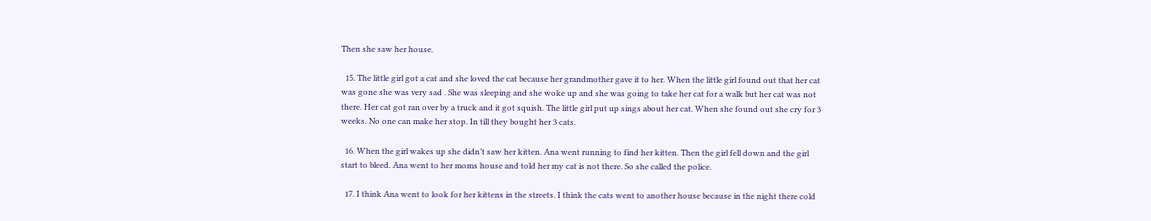Then she saw her house.

  15. The little girl got a cat and she loved the cat because her grandmother gave it to her. When the little girl found out that her cat was gone she was very sad . She was sleeping and she woke up and she was going to take her cat for a walk but her cat was not there. Her cat got ran over by a truck and it got squish. The little girl put up sings about her cat. When she found out she cry for 3 weeks. No one can make her stop. In till they bought her 3 cats.

  16. When the girl wakes up she didn’t saw her kitten. Ana went running to find her kitten. Then the girl fell down and the girl start to bleed. Ana went to her moms house and told her my cat is not there. So she called the police.

  17. I think Ana went to look for her kittens in the streets. I think the cats went to another house because in the night there cold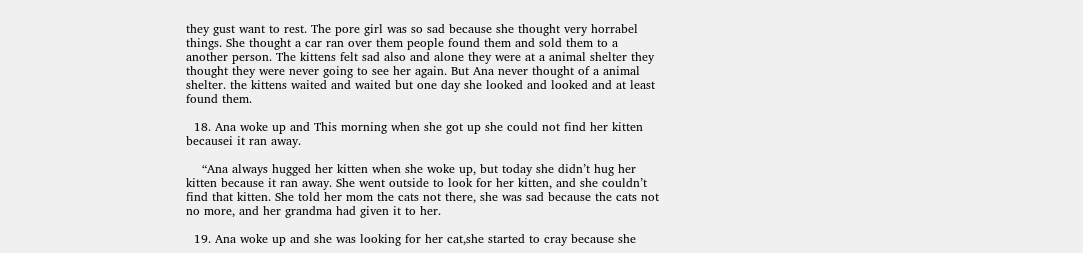they gust want to rest. The pore girl was so sad because she thought very horrabel things. She thought a car ran over them people found them and sold them to a another person. The kittens felt sad also and alone they were at a animal shelter they thought they were never going to see her again. But Ana never thought of a animal shelter. the kittens waited and waited but one day she looked and looked and at least found them.

  18. Ana woke up and This morning when she got up she could not find her kitten becausei it ran away.

    “Ana always hugged her kitten when she woke up, but today she didn’t hug her kitten because it ran away. She went outside to look for her kitten, and she couldn’t find that kitten. She told her mom the cats not there, she was sad because the cats not no more, and her grandma had given it to her.

  19. Ana woke up and she was looking for her cat,she started to cray because she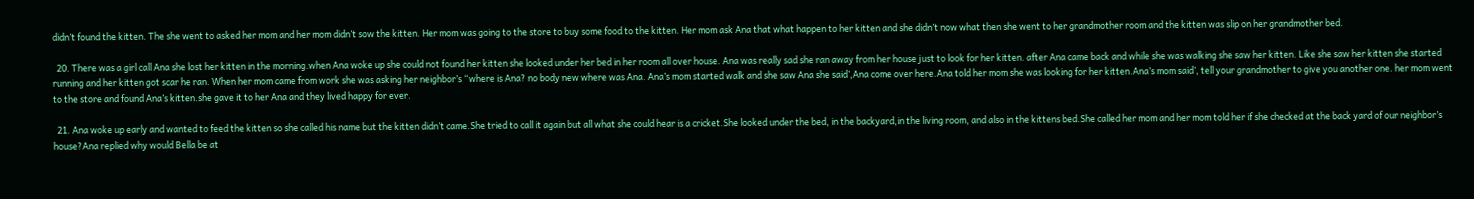didn’t found the kitten. The she went to asked her mom and her mom didn’t sow the kitten. Her mom was going to the store to buy some food to the kitten. Her mom ask Ana that what happen to her kitten and she didn’t now what then she went to her grandmother room and the kitten was slip on her grandmother bed.

  20. There was a girl call Ana she lost her kitten in the morning.when Ana woke up she could not found her kitten she looked under her bed in her room all over house. Ana was really sad she ran away from her house just to look for her kitten. after Ana came back and while she was walking she saw her kitten. Like she saw her kitten she started running and her kitten got scar he ran. When her mom came from work she was asking her neighbor’s “where is Ana? no body new where was Ana. Ana’s mom started walk and she saw Ana she said’,Ana come over here.Ana told her mom she was looking for her kitten.Ana’s mom said’, tell your grandmother to give you another one. her mom went to the store and found Ana’s kitten.she gave it to her Ana and they lived happy for ever.

  21. Ana woke up early and wanted to feed the kitten so she called his name but the kitten didn’t came.She tried to call it again but all what she could hear is a cricket.She looked under the bed, in the backyard,in the living room, and also in the kittens bed.She called her mom and her mom told her if she checked at the back yard of our neighbor’s house?Ana replied why would Bella be at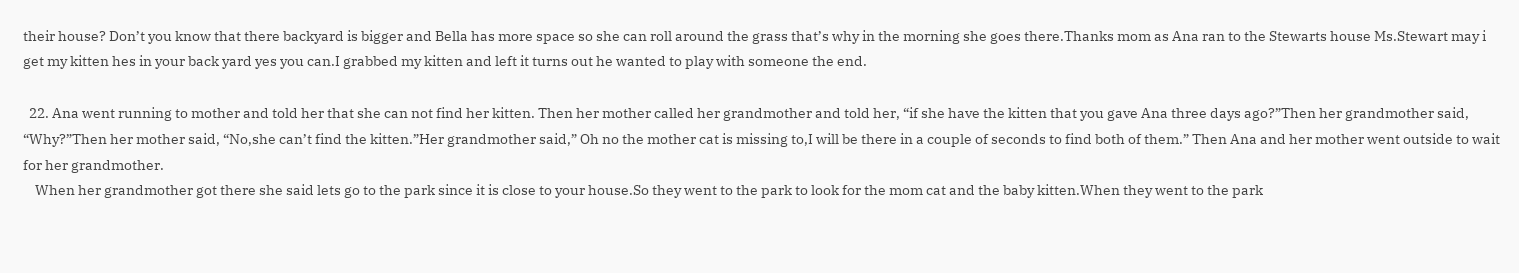their house? Don’t you know that there backyard is bigger and Bella has more space so she can roll around the grass that’s why in the morning she goes there.Thanks mom as Ana ran to the Stewarts house Ms.Stewart may i get my kitten hes in your back yard yes you can.I grabbed my kitten and left it turns out he wanted to play with someone the end.

  22. Ana went running to mother and told her that she can not find her kitten. Then her mother called her grandmother and told her, “if she have the kitten that you gave Ana three days ago?”Then her grandmother said, “Why?”Then her mother said, “No,she can’t find the kitten.”Her grandmother said,” Oh no the mother cat is missing to,I will be there in a couple of seconds to find both of them.” Then Ana and her mother went outside to wait for her grandmother.
    When her grandmother got there she said lets go to the park since it is close to your house.So they went to the park to look for the mom cat and the baby kitten.When they went to the park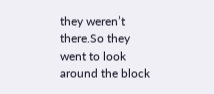they weren’t there.So they went to look around the block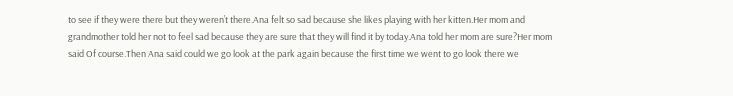to see if they were there but they weren’t there.Ana felt so sad because she likes playing with her kitten.Her mom and grandmother told her not to feel sad because they are sure that they will find it by today.Ana told her mom are sure?Her mom said Of course.Then Ana said could we go look at the park again because the first time we went to go look there we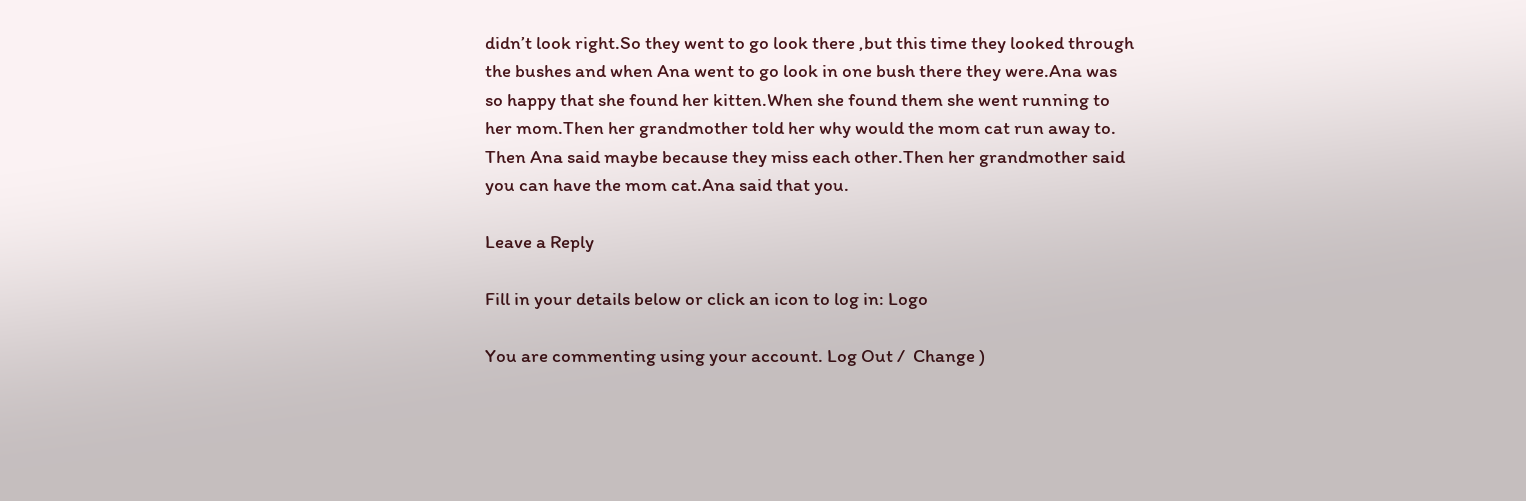didn’t look right.So they went to go look there ,but this time they looked through the bushes and when Ana went to go look in one bush there they were.Ana was so happy that she found her kitten.When she found them she went running to her mom.Then her grandmother told her why would the mom cat run away to. Then Ana said maybe because they miss each other.Then her grandmother said you can have the mom cat.Ana said that you.

Leave a Reply

Fill in your details below or click an icon to log in: Logo

You are commenting using your account. Log Out /  Change )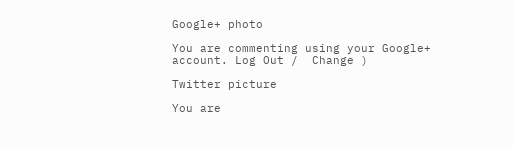Google+ photo

You are commenting using your Google+ account. Log Out /  Change )

Twitter picture

You are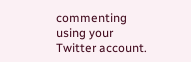commenting using your Twitter account.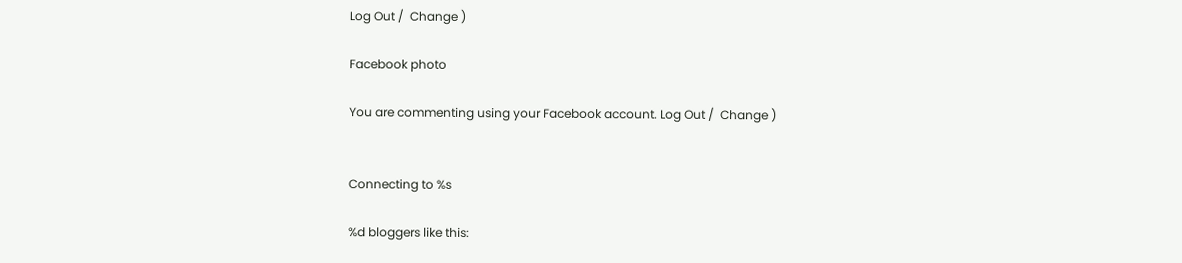Log Out /  Change )

Facebook photo

You are commenting using your Facebook account. Log Out /  Change )


Connecting to %s

%d bloggers like this: